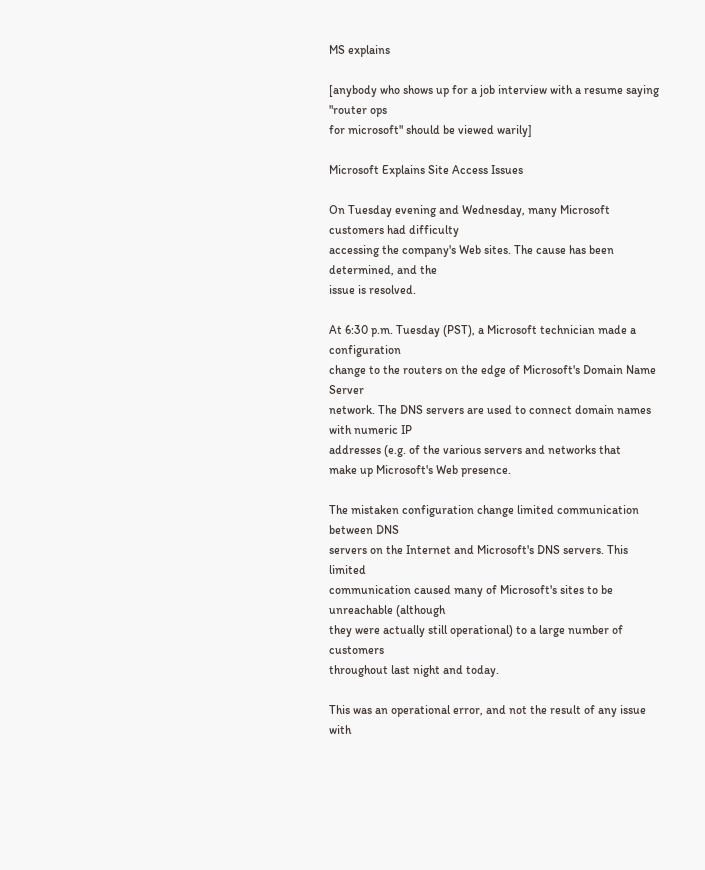MS explains

[anybody who shows up for a job interview with a resume saying "router ops
for microsoft" should be viewed warily]

Microsoft Explains Site Access Issues

On Tuesday evening and Wednesday, many Microsoft customers had difficulty
accessing the company's Web sites. The cause has been determined, and the
issue is resolved.

At 6:30 p.m. Tuesday (PST), a Microsoft technician made a configuration
change to the routers on the edge of Microsoft's Domain Name Server
network. The DNS servers are used to connect domain names with numeric IP
addresses (e.g. of the various servers and networks that
make up Microsoft's Web presence.

The mistaken configuration change limited communication between DNS
servers on the Internet and Microsoft's DNS servers. This limited
communication caused many of Microsoft's sites to be unreachable (although
they were actually still operational) to a large number of customers
throughout last night and today.

This was an operational error, and not the result of any issue with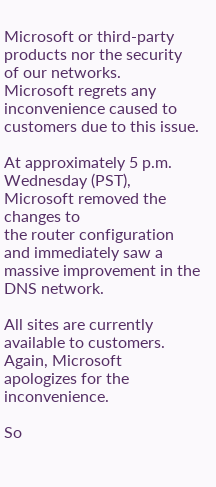Microsoft or third-party products nor the security of our networks.
Microsoft regrets any inconvenience caused to customers due to this issue.

At approximately 5 p.m. Wednesday (PST), Microsoft removed the changes to
the router configuration and immediately saw a massive improvement in the
DNS network.

All sites are currently available to customers. Again, Microsoft
apologizes for the inconvenience.

So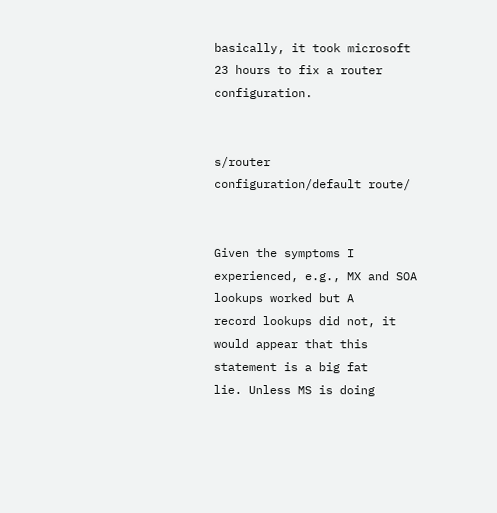basically, it took microsoft 23 hours to fix a router configuration.


s/router configuration/default route/


Given the symptoms I experienced, e.g., MX and SOA lookups worked but A
record lookups did not, it would appear that this statement is a big fat
lie. Unless MS is doing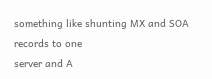something like shunting MX and SOA records to one
server and A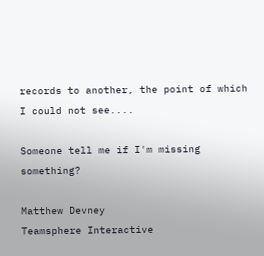records to another, the point of which I could not see....

Someone tell me if I'm missing something?

Matthew Devney
Teamsphere Interactive